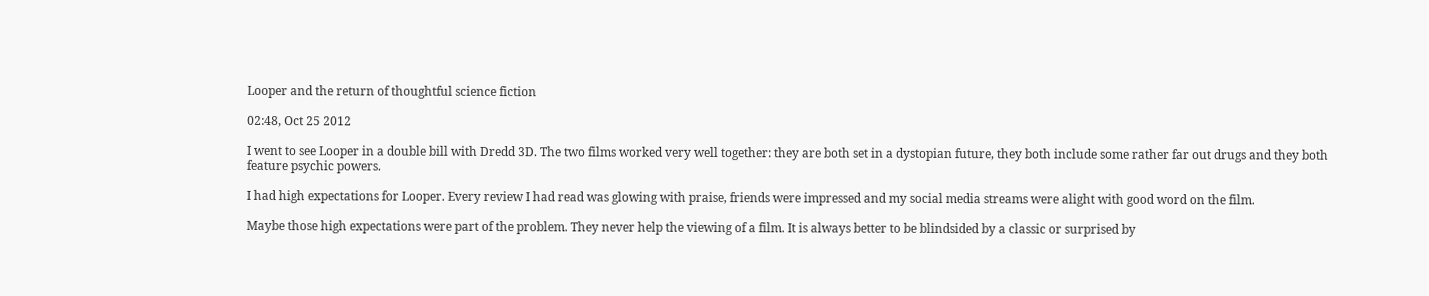Looper and the return of thoughtful science fiction

02:48, Oct 25 2012

I went to see Looper in a double bill with Dredd 3D. The two films worked very well together: they are both set in a dystopian future, they both include some rather far out drugs and they both feature psychic powers.

I had high expectations for Looper. Every review I had read was glowing with praise, friends were impressed and my social media streams were alight with good word on the film.

Maybe those high expectations were part of the problem. They never help the viewing of a film. It is always better to be blindsided by a classic or surprised by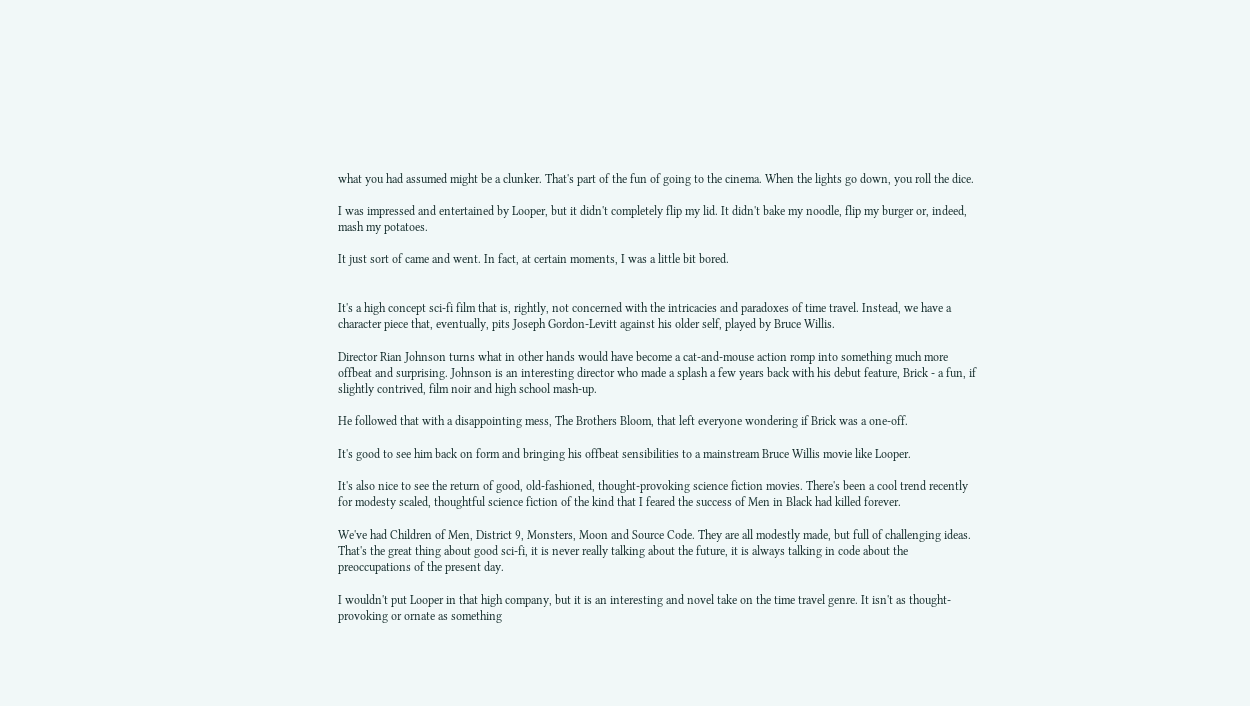what you had assumed might be a clunker. That's part of the fun of going to the cinema. When the lights go down, you roll the dice.

I was impressed and entertained by Looper, but it didn't completely flip my lid. It didn't bake my noodle, flip my burger or, indeed, mash my potatoes.

It just sort of came and went. In fact, at certain moments, I was a little bit bored.


It's a high concept sci-fi film that is, rightly, not concerned with the intricacies and paradoxes of time travel. Instead, we have a character piece that, eventually, pits Joseph Gordon-Levitt against his older self, played by Bruce Willis.

Director Rian Johnson turns what in other hands would have become a cat-and-mouse action romp into something much more offbeat and surprising. Johnson is an interesting director who made a splash a few years back with his debut feature, Brick - a fun, if slightly contrived, film noir and high school mash-up.

He followed that with a disappointing mess, The Brothers Bloom, that left everyone wondering if Brick was a one-off.

It's good to see him back on form and bringing his offbeat sensibilities to a mainstream Bruce Willis movie like Looper.

It's also nice to see the return of good, old-fashioned, thought-provoking science fiction movies. There's been a cool trend recently for modesty scaled, thoughtful science fiction of the kind that I feared the success of Men in Black had killed forever.

We've had Children of Men, District 9, Monsters, Moon and Source Code. They are all modestly made, but full of challenging ideas. That's the great thing about good sci-fi, it is never really talking about the future, it is always talking in code about the preoccupations of the present day.

I wouldn't put Looper in that high company, but it is an interesting and novel take on the time travel genre. It isn't as thought-provoking or ornate as something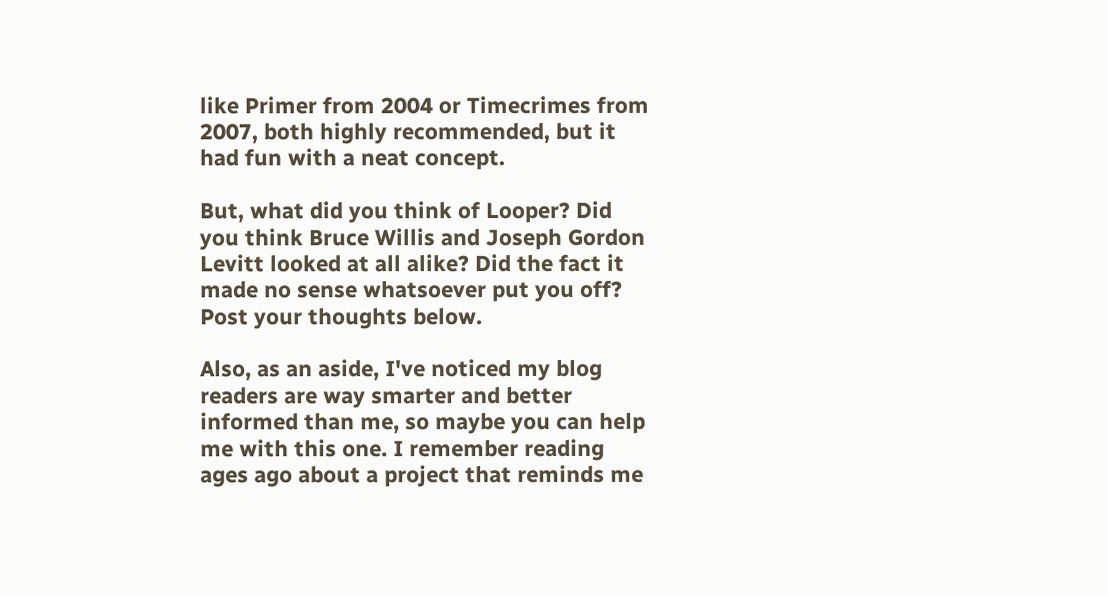like Primer from 2004 or Timecrimes from 2007, both highly recommended, but it had fun with a neat concept.

But, what did you think of Looper? Did you think Bruce Willis and Joseph Gordon Levitt looked at all alike? Did the fact it made no sense whatsoever put you off? Post your thoughts below.

Also, as an aside, I've noticed my blog readers are way smarter and better informed than me, so maybe you can help me with this one. I remember reading ages ago about a project that reminds me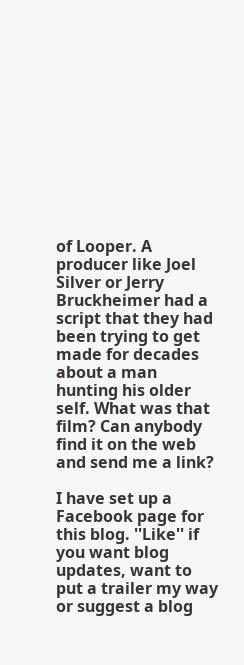of Looper. A producer like Joel Silver or Jerry Bruckheimer had a script that they had been trying to get made for decades about a man hunting his older self. What was that film? Can anybody find it on the web and send me a link?

I have set up a Facebook page for this blog. ''Like'' if you want blog updates, want to put a trailer my way or suggest a blog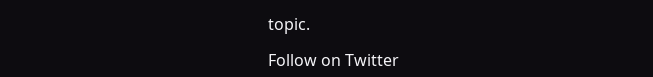topic.

Follow on Twitter